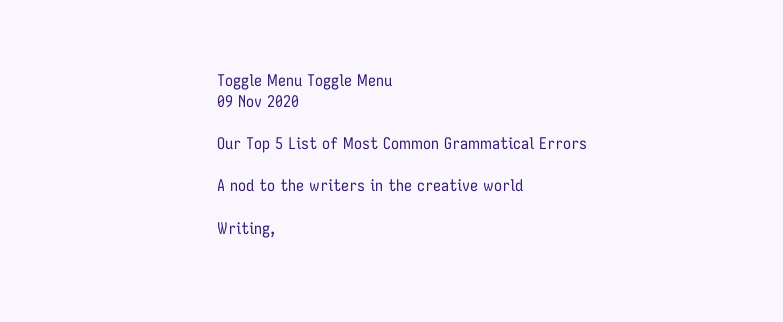Toggle Menu Toggle Menu
09 Nov 2020

Our Top 5 List of Most Common Grammatical Errors

A nod to the writers in the creative world

Writing,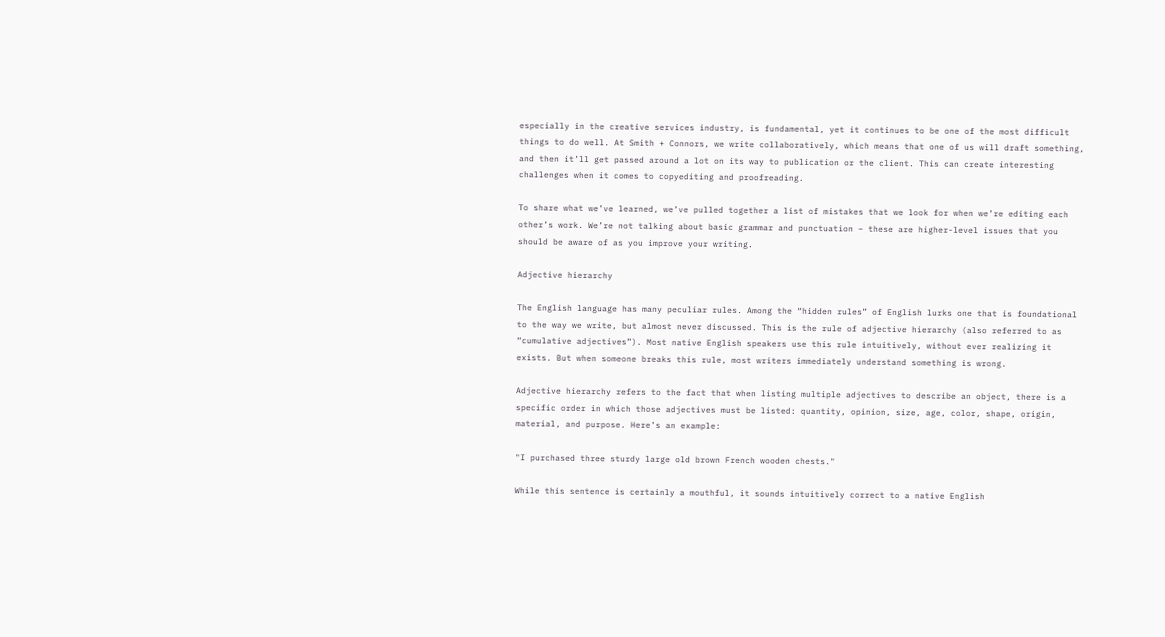especially in the creative services industry, is fundamental, yet it continues to be one of the most difficult things to do well. At Smith + Connors, we write collaboratively, which means that one of us will draft something, and then it’ll get passed around a lot on its way to publication or the client. This can create interesting challenges when it comes to copyediting and proofreading.

To share what we’ve learned, we’ve pulled together a list of mistakes that we look for when we’re editing each other’s work. We’re not talking about basic grammar and punctuation – these are higher-level issues that you should be aware of as you improve your writing.

Adjective hierarchy

The English language has many peculiar rules. Among the “hidden rules” of English lurks one that is foundational to the way we write, but almost never discussed. This is the rule of adjective hierarchy (also referred to as “cumulative adjectives”). Most native English speakers use this rule intuitively, without ever realizing it exists. But when someone breaks this rule, most writers immediately understand something is wrong.

Adjective hierarchy refers to the fact that when listing multiple adjectives to describe an object, there is a specific order in which those adjectives must be listed: quantity, opinion, size, age, color, shape, origin, material, and purpose. Here’s an example:

"I purchased three sturdy large old brown French wooden chests."

While this sentence is certainly a mouthful, it sounds intuitively correct to a native English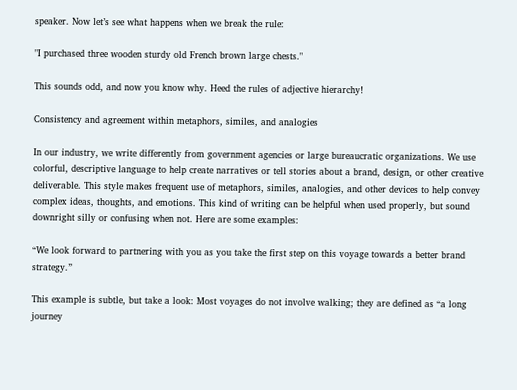speaker. Now let’s see what happens when we break the rule:

"I purchased three wooden sturdy old French brown large chests."

This sounds odd, and now you know why. Heed the rules of adjective hierarchy!

Consistency and agreement within metaphors, similes, and analogies

In our industry, we write differently from government agencies or large bureaucratic organizations. We use colorful, descriptive language to help create narratives or tell stories about a brand, design, or other creative deliverable. This style makes frequent use of metaphors, similes, analogies, and other devices to help convey complex ideas, thoughts, and emotions. This kind of writing can be helpful when used properly, but sound downright silly or confusing when not. Here are some examples:

“We look forward to partnering with you as you take the first step on this voyage towards a better brand strategy.”

This example is subtle, but take a look: Most voyages do not involve walking; they are defined as “a long journey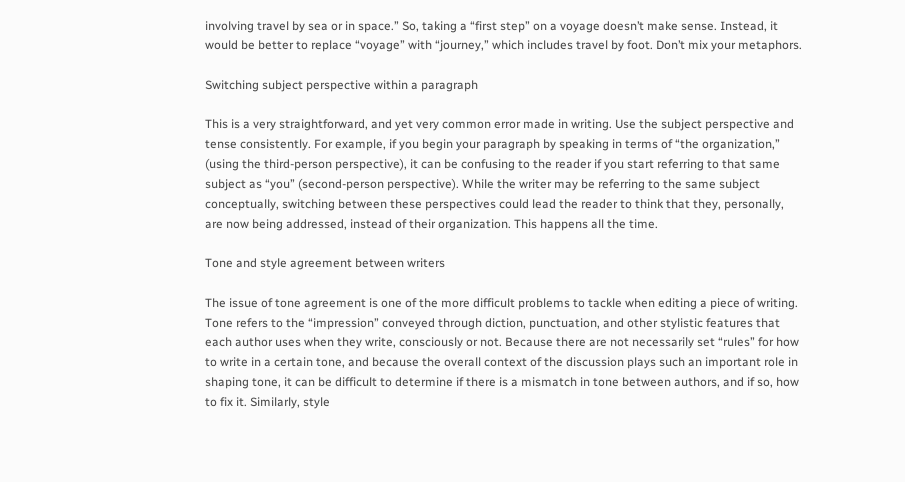involving travel by sea or in space.” So, taking a “first step” on a voyage doesn’t make sense. Instead, it would be better to replace “voyage” with “journey,” which includes travel by foot. Don’t mix your metaphors.

Switching subject perspective within a paragraph

This is a very straightforward, and yet very common error made in writing. Use the subject perspective and tense consistently. For example, if you begin your paragraph by speaking in terms of “the organization,” (using the third-person perspective), it can be confusing to the reader if you start referring to that same subject as “you” (second-person perspective). While the writer may be referring to the same subject conceptually, switching between these perspectives could lead the reader to think that they, personally, are now being addressed, instead of their organization. This happens all the time.

Tone and style agreement between writers

The issue of tone agreement is one of the more difficult problems to tackle when editing a piece of writing. Tone refers to the “impression” conveyed through diction, punctuation, and other stylistic features that each author uses when they write, consciously or not. Because there are not necessarily set “rules” for how to write in a certain tone, and because the overall context of the discussion plays such an important role in shaping tone, it can be difficult to determine if there is a mismatch in tone between authors, and if so, how to fix it. Similarly, style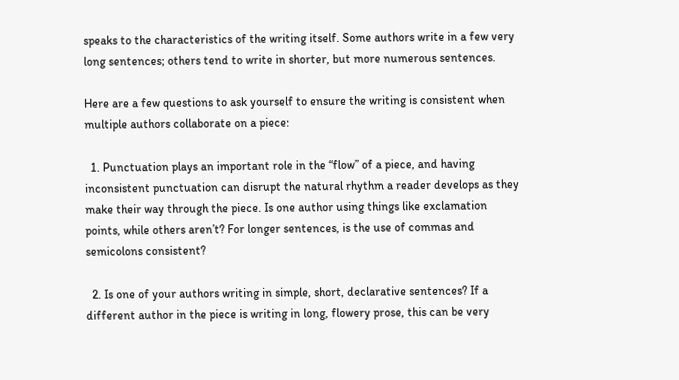speaks to the characteristics of the writing itself. Some authors write in a few very long sentences; others tend to write in shorter, but more numerous sentences.

Here are a few questions to ask yourself to ensure the writing is consistent when multiple authors collaborate on a piece:

  1. Punctuation plays an important role in the “flow” of a piece, and having inconsistent punctuation can disrupt the natural rhythm a reader develops as they make their way through the piece. Is one author using things like exclamation points, while others aren’t? For longer sentences, is the use of commas and semicolons consistent?

  2. Is one of your authors writing in simple, short, declarative sentences? If a different author in the piece is writing in long, flowery prose, this can be very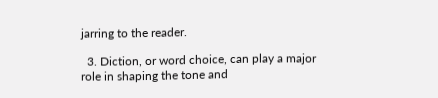jarring to the reader.

  3. Diction, or word choice, can play a major role in shaping the tone and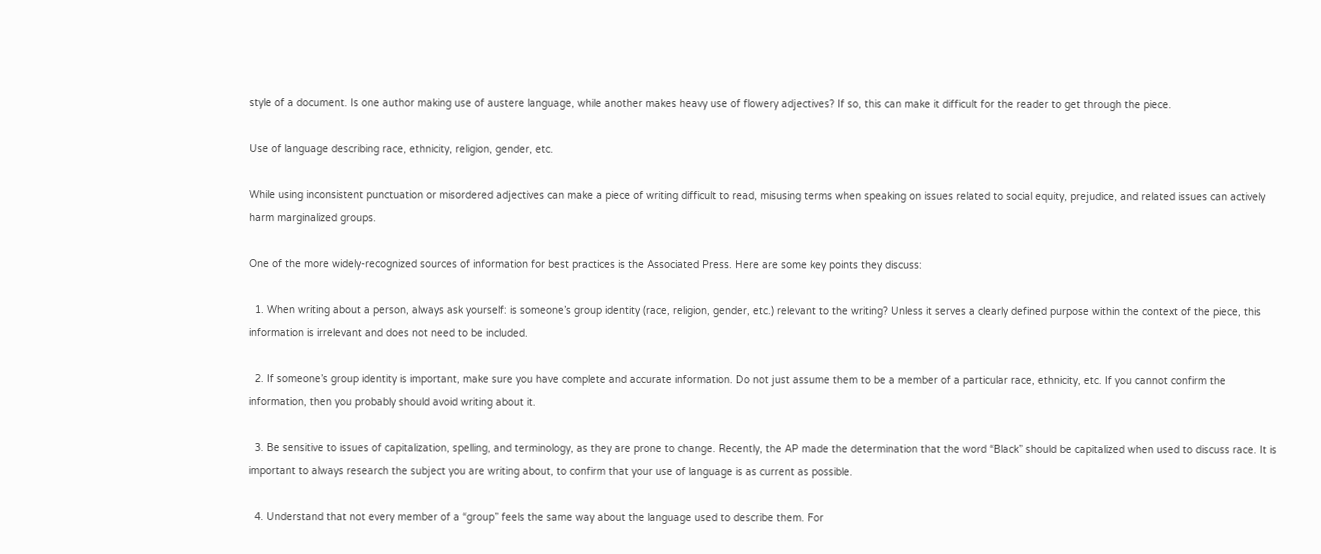style of a document. Is one author making use of austere language, while another makes heavy use of flowery adjectives? If so, this can make it difficult for the reader to get through the piece.

Use of language describing race, ethnicity, religion, gender, etc.

While using inconsistent punctuation or misordered adjectives can make a piece of writing difficult to read, misusing terms when speaking on issues related to social equity, prejudice, and related issues can actively harm marginalized groups.

One of the more widely-recognized sources of information for best practices is the Associated Press. Here are some key points they discuss:

  1. When writing about a person, always ask yourself: is someone’s group identity (race, religion, gender, etc.) relevant to the writing? Unless it serves a clearly defined purpose within the context of the piece, this information is irrelevant and does not need to be included.

  2. If someone’s group identity is important, make sure you have complete and accurate information. Do not just assume them to be a member of a particular race, ethnicity, etc. If you cannot confirm the information, then you probably should avoid writing about it.

  3. Be sensitive to issues of capitalization, spelling, and terminology, as they are prone to change. Recently, the AP made the determination that the word “Black” should be capitalized when used to discuss race. It is important to always research the subject you are writing about, to confirm that your use of language is as current as possible.

  4. Understand that not every member of a “group” feels the same way about the language used to describe them. For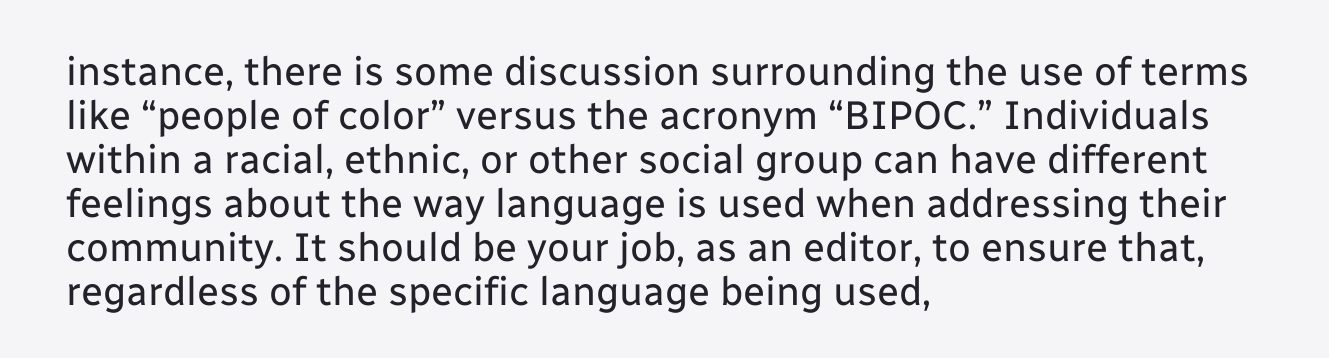instance, there is some discussion surrounding the use of terms like “people of color” versus the acronym “BIPOC.” Individuals within a racial, ethnic, or other social group can have different feelings about the way language is used when addressing their community. It should be your job, as an editor, to ensure that, regardless of the specific language being used,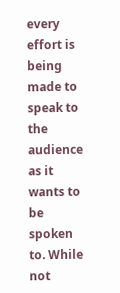every effort is being made to speak to the audience as it wants to be spoken to. While not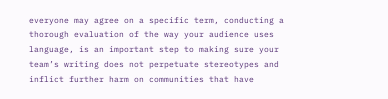everyone may agree on a specific term, conducting a thorough evaluation of the way your audience uses language, is an important step to making sure your team’s writing does not perpetuate stereotypes and inflict further harm on communities that have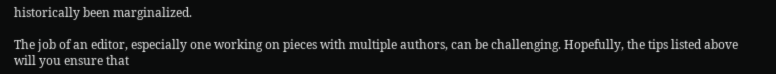historically been marginalized.

The job of an editor, especially one working on pieces with multiple authors, can be challenging. Hopefully, the tips listed above will you ensure that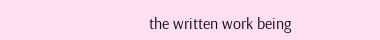the written work being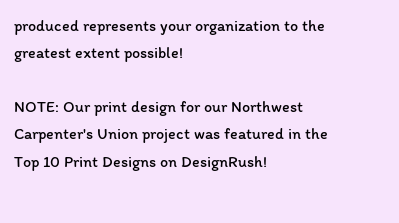produced represents your organization to the greatest extent possible!

NOTE: Our print design for our Northwest Carpenter's Union project was featured in the Top 10 Print Designs on DesignRush!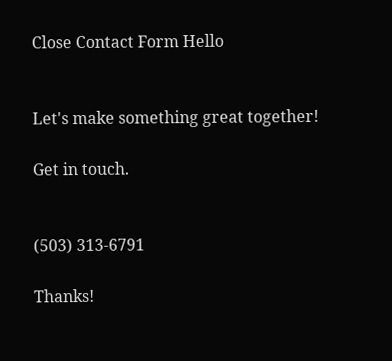Close Contact Form Hello


Let's make something great together!

Get in touch.


(503) 313-6791

Thanks!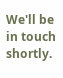We'll be in touch shortly.